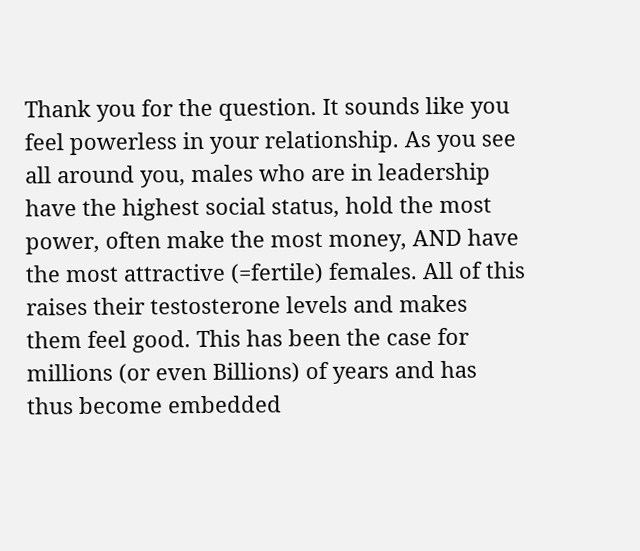Thank you for the question. It sounds like you feel powerless in your relationship. As you see all around you, males who are in leadership have the highest social status, hold the most power, often make the most money, AND have the most attractive (=fertile) females. All of this raises their testosterone levels and makes them feel good. This has been the case for millions (or even Billions) of years and has thus become embedded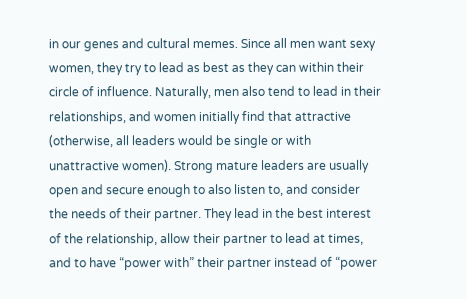in our genes and cultural memes. Since all men want sexy women, they try to lead as best as they can within their circle of influence. Naturally, men also tend to lead in their relationships, and women initially find that attractive (otherwise, all leaders would be single or with unattractive women). Strong mature leaders are usually open and secure enough to also listen to, and consider the needs of their partner. They lead in the best interest of the relationship, allow their partner to lead at times, and to have “power with” their partner instead of “power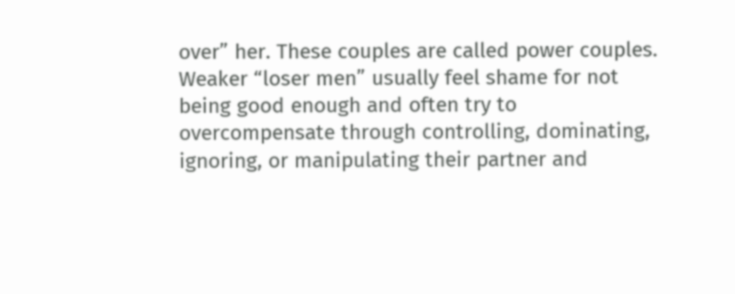over” her. These couples are called power couples. Weaker “loser men” usually feel shame for not being good enough and often try to overcompensate through controlling, dominating, ignoring, or manipulating their partner and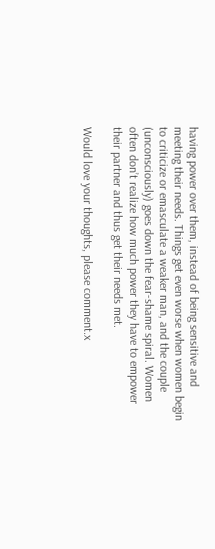having power over them, instead of being sensitive and meeting their needs. Things get even worse when women begin to criticize or emasculate a weaker man, and the couple (unconsciously) goes down the fear-shame spiral. Women often don’t realize how much power they have to empower their partner and thus get their needs met.

Would love your thoughts, please comment.x